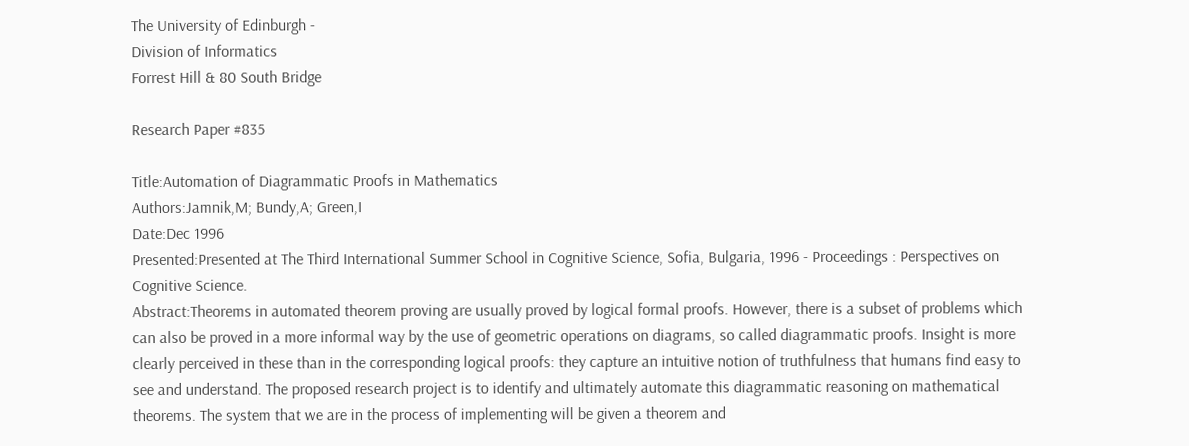The University of Edinburgh -
Division of Informatics
Forrest Hill & 80 South Bridge

Research Paper #835

Title:Automation of Diagrammatic Proofs in Mathematics
Authors:Jamnik,M; Bundy,A; Green,I
Date:Dec 1996
Presented:Presented at The Third International Summer School in Cognitive Science, Sofia, Bulgaria, 1996 - Proceedings : Perspectives on Cognitive Science.
Abstract:Theorems in automated theorem proving are usually proved by logical formal proofs. However, there is a subset of problems which can also be proved in a more informal way by the use of geometric operations on diagrams, so called diagrammatic proofs. Insight is more clearly perceived in these than in the corresponding logical proofs: they capture an intuitive notion of truthfulness that humans find easy to see and understand. The proposed research project is to identify and ultimately automate this diagrammatic reasoning on mathematical theorems. The system that we are in the process of implementing will be given a theorem and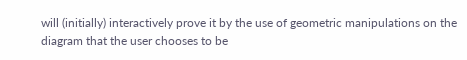will (initially) interactively prove it by the use of geometric manipulations on the diagram that the user chooses to be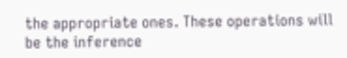the appropriate ones. These operations will be the inference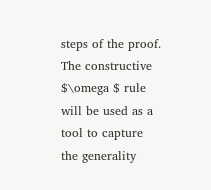steps of the proof. The constructive $\omega $ rule will be used as a tool to capture the generality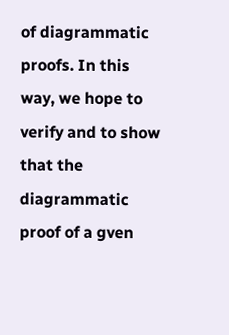of diagrammatic proofs. In this way, we hope to verify and to show that the diagrammatic proof of a gven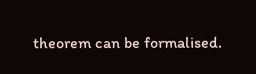theorem can be formalised.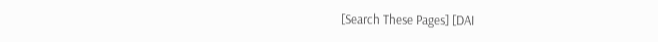[Search These Pages] [DAI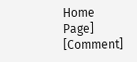Home Page] [Comment]